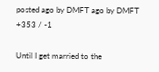posted ago by DMFT ago by DMFT +353 / -1

Until I get married to the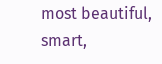most beautiful, smart,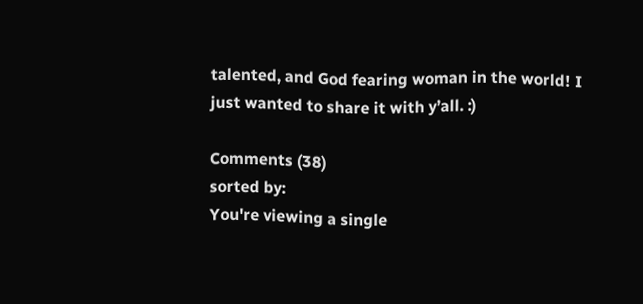talented, and God fearing woman in the world! I just wanted to share it with y’all. :)

Comments (38)
sorted by:
You're viewing a single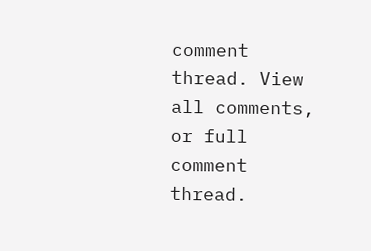comment thread. View all comments, or full comment thread.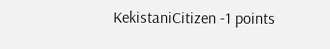KekistaniCitizen -1 points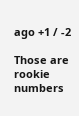ago +1 / -2

Those are rookie numbers